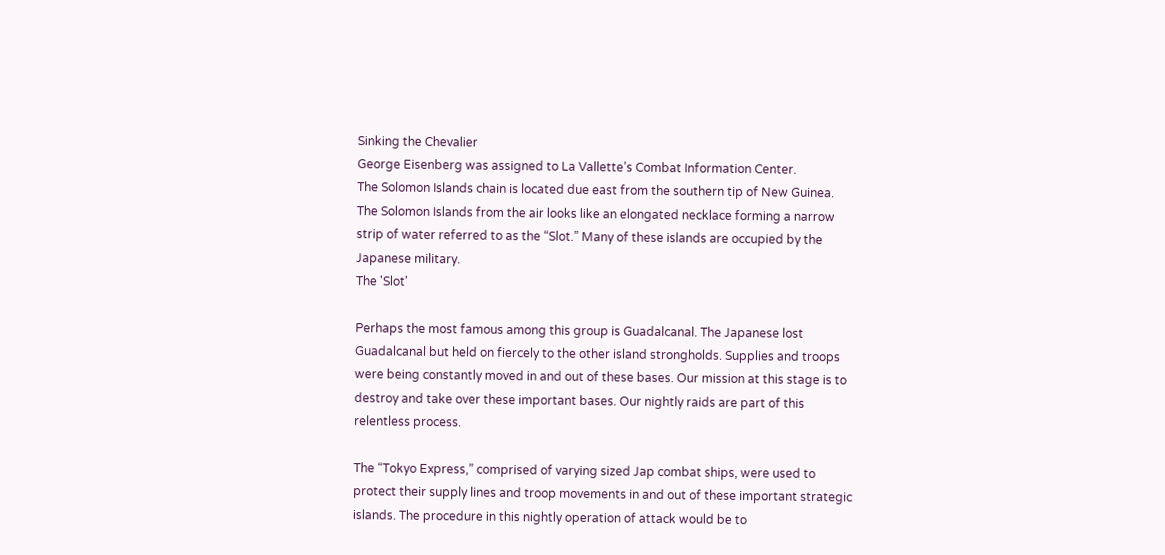Sinking the Chevalier
George Eisenberg was assigned to La Vallette’s Combat Information Center.
The Solomon Islands chain is located due east from the southern tip of New Guinea. The Solomon Islands from the air looks like an elongated necklace forming a narrow strip of water referred to as the “Slot.” Many of these islands are occupied by the Japanese military.
The 'Slot'

Perhaps the most famous among this group is Guadalcanal. The Japanese lost Guadalcanal but held on fiercely to the other island strongholds. Supplies and troops were being constantly moved in and out of these bases. Our mission at this stage is to destroy and take over these important bases. Our nightly raids are part of this relentless process.

The “Tokyo Express,” comprised of varying sized Jap combat ships, were used to protect their supply lines and troop movements in and out of these important strategic islands. The procedure in this nightly operation of attack would be to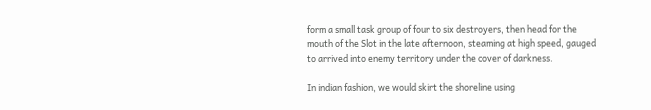form a small task group of four to six destroyers, then head for the mouth of the Slot in the late afternoon, steaming at high speed, gauged to arrived into enemy territory under the cover of darkness.

In indian fashion, we would skirt the shoreline using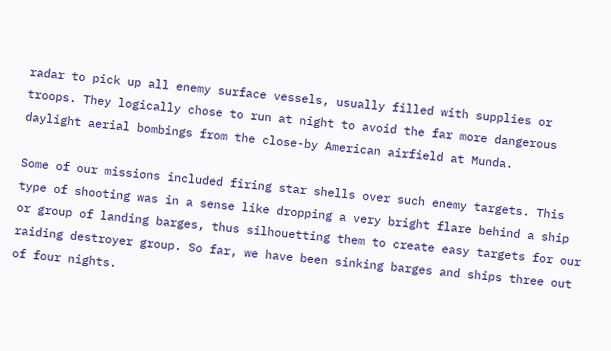radar to pick up all enemy surface vessels, usually filled with supplies or troops. They logically chose to run at night to avoid the far more dangerous daylight aerial bombings from the close-by American airfield at Munda.

Some of our missions included firing star shells over such enemy targets. This type of shooting was in a sense like dropping a very bright flare behind a ship or group of landing barges, thus silhouetting them to create easy targets for our raiding destroyer group. So far, we have been sinking barges and ships three out of four nights.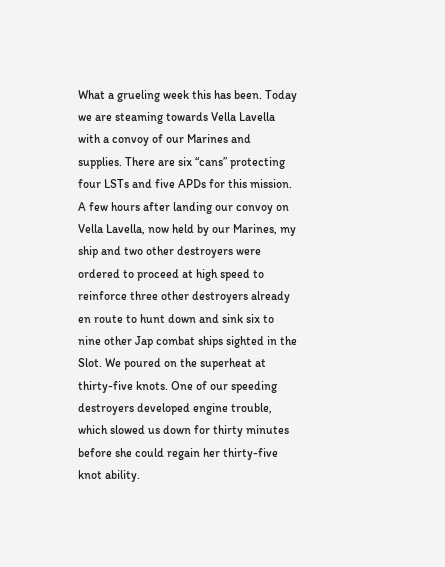What a grueling week this has been. Today we are steaming towards Vella Lavella with a convoy of our Marines and supplies. There are six “cans” protecting four LSTs and five APDs for this mission. A few hours after landing our convoy on Vella Lavella, now held by our Marines, my ship and two other destroyers were ordered to proceed at high speed to reinforce three other destroyers already en route to hunt down and sink six to nine other Jap combat ships sighted in the Slot. We poured on the superheat at thirty-five knots. One of our speeding destroyers developed engine trouble, which slowed us down for thirty minutes before she could regain her thirty-five knot ability.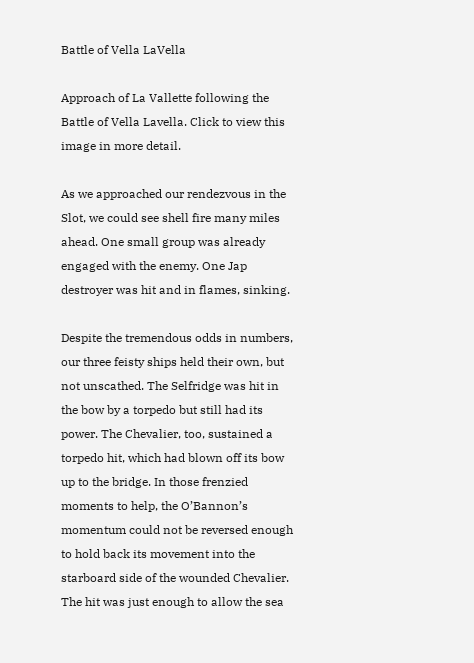Battle of Vella LaVella

Approach of La Vallette following the Battle of Vella Lavella. Click to view this image in more detail.

As we approached our rendezvous in the Slot, we could see shell fire many miles ahead. One small group was already engaged with the enemy. One Jap destroyer was hit and in flames, sinking.

Despite the tremendous odds in numbers, our three feisty ships held their own, but not unscathed. The Selfridge was hit in the bow by a torpedo but still had its power. The Chevalier, too, sustained a torpedo hit, which had blown off its bow up to the bridge. In those frenzied moments to help, the O’Bannon’s momentum could not be reversed enough to hold back its movement into the starboard side of the wounded Chevalier. The hit was just enough to allow the sea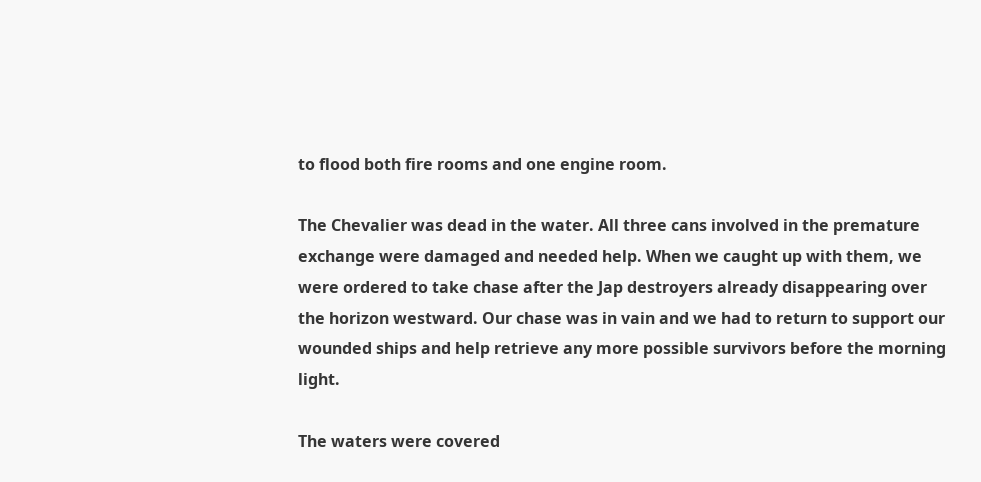to flood both fire rooms and one engine room.

The Chevalier was dead in the water. All three cans involved in the premature exchange were damaged and needed help. When we caught up with them, we were ordered to take chase after the Jap destroyers already disappearing over the horizon westward. Our chase was in vain and we had to return to support our wounded ships and help retrieve any more possible survivors before the morning light.

The waters were covered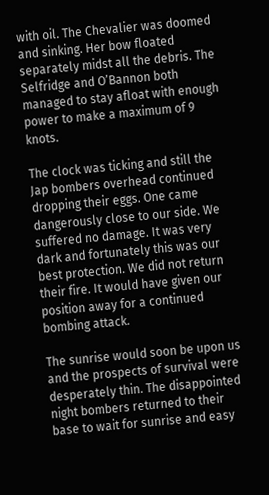with oil. The Chevalier was doomed and sinking. Her bow floated separately midst all the debris. The Selfridge and O’Bannon both managed to stay afloat with enough power to make a maximum of 9 knots.

The clock was ticking and still the Jap bombers overhead continued dropping their eggs. One came dangerously close to our side. We suffered no damage. It was very dark and fortunately this was our best protection. We did not return their fire. It would have given our position away for a continued bombing attack.

The sunrise would soon be upon us and the prospects of survival were desperately thin. The disappointed night bombers returned to their base to wait for sunrise and easy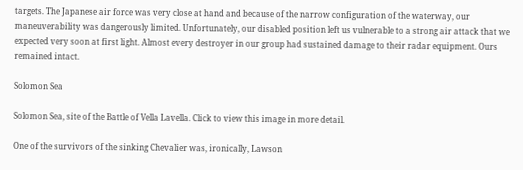targets. The Japanese air force was very close at hand and because of the narrow configuration of the waterway, our maneuverability was dangerously limited. Unfortunately, our disabled position left us vulnerable to a strong air attack that we expected very soon at first light. Almost every destroyer in our group had sustained damage to their radar equipment. Ours remained intact.

Solomon Sea

Solomon Sea, site of the Battle of Vella Lavella. Click to view this image in more detail.

One of the survivors of the sinking Chevalier was, ironically, Lawson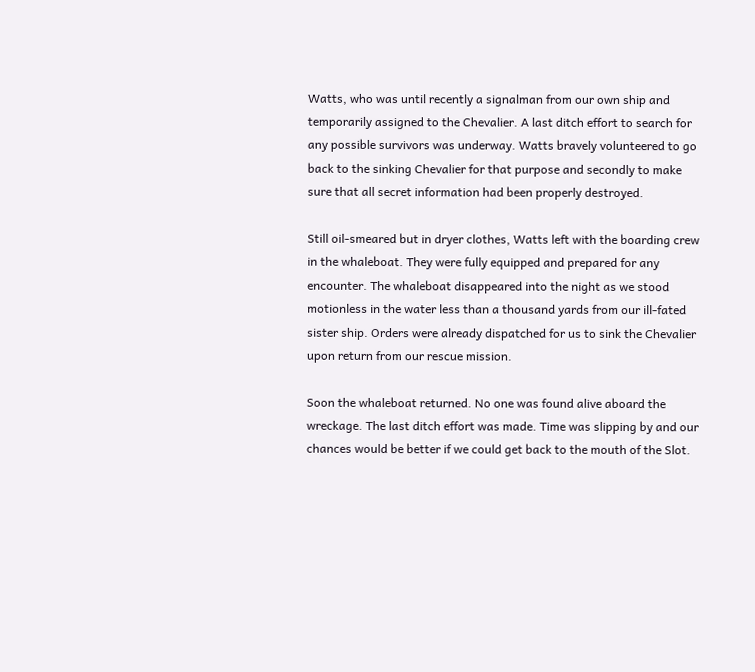Watts, who was until recently a signalman from our own ship and temporarily assigned to the Chevalier. A last ditch effort to search for any possible survivors was underway. Watts bravely volunteered to go back to the sinking Chevalier for that purpose and secondly to make sure that all secret information had been properly destroyed.

Still oil-smeared but in dryer clothes, Watts left with the boarding crew in the whaleboat. They were fully equipped and prepared for any encounter. The whaleboat disappeared into the night as we stood motionless in the water less than a thousand yards from our ill-fated sister ship. Orders were already dispatched for us to sink the Chevalier upon return from our rescue mission.

Soon the whaleboat returned. No one was found alive aboard the wreckage. The last ditch effort was made. Time was slipping by and our chances would be better if we could get back to the mouth of the Slot.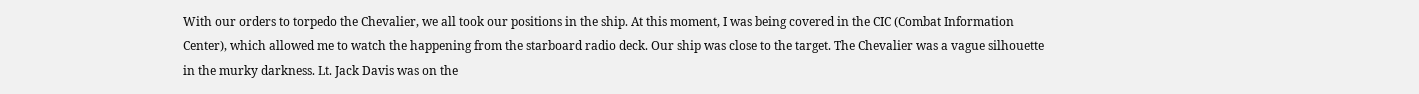With our orders to torpedo the Chevalier, we all took our positions in the ship. At this moment, I was being covered in the CIC (Combat Information Center), which allowed me to watch the happening from the starboard radio deck. Our ship was close to the target. The Chevalier was a vague silhouette in the murky darkness. Lt. Jack Davis was on the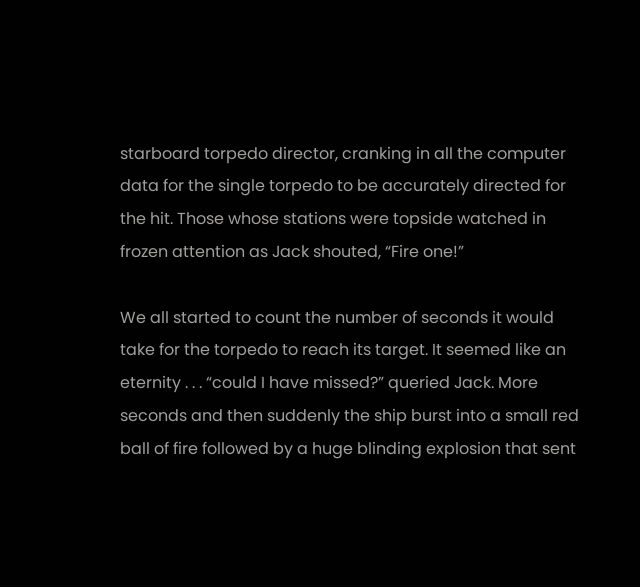starboard torpedo director, cranking in all the computer data for the single torpedo to be accurately directed for the hit. Those whose stations were topside watched in frozen attention as Jack shouted, “Fire one!”

We all started to count the number of seconds it would take for the torpedo to reach its target. It seemed like an eternity . . . “could I have missed?” queried Jack. More seconds and then suddenly the ship burst into a small red ball of fire followed by a huge blinding explosion that sent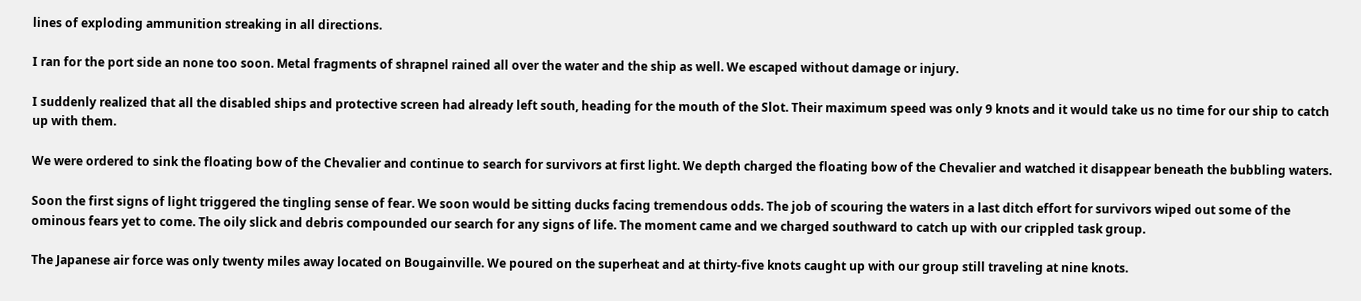lines of exploding ammunition streaking in all directions.

I ran for the port side an none too soon. Metal fragments of shrapnel rained all over the water and the ship as well. We escaped without damage or injury.

I suddenly realized that all the disabled ships and protective screen had already left south, heading for the mouth of the Slot. Their maximum speed was only 9 knots and it would take us no time for our ship to catch up with them.

We were ordered to sink the floating bow of the Chevalier and continue to search for survivors at first light. We depth charged the floating bow of the Chevalier and watched it disappear beneath the bubbling waters.

Soon the first signs of light triggered the tingling sense of fear. We soon would be sitting ducks facing tremendous odds. The job of scouring the waters in a last ditch effort for survivors wiped out some of the ominous fears yet to come. The oily slick and debris compounded our search for any signs of life. The moment came and we charged southward to catch up with our crippled task group.

The Japanese air force was only twenty miles away located on Bougainville. We poured on the superheat and at thirty-five knots caught up with our group still traveling at nine knots.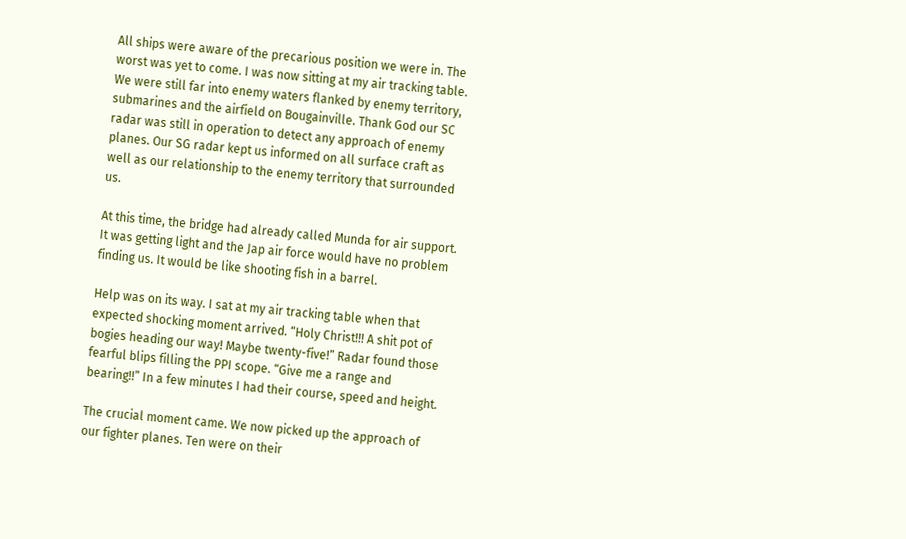All ships were aware of the precarious position we were in. The worst was yet to come. I was now sitting at my air tracking table. We were still far into enemy waters flanked by enemy territory, submarines and the airfield on Bougainville. Thank God our SC radar was still in operation to detect any approach of enemy planes. Our SG radar kept us informed on all surface craft as well as our relationship to the enemy territory that surrounded us.

At this time, the bridge had already called Munda for air support. It was getting light and the Jap air force would have no problem finding us. It would be like shooting fish in a barrel.

Help was on its way. I sat at my air tracking table when that expected shocking moment arrived. “Holy Christ!!! A shit pot of bogies heading our way! Maybe twenty-five!” Radar found those fearful blips filling the PPI scope. “Give me a range and bearing!!” In a few minutes I had their course, speed and height.

The crucial moment came. We now picked up the approach of our fighter planes. Ten were on their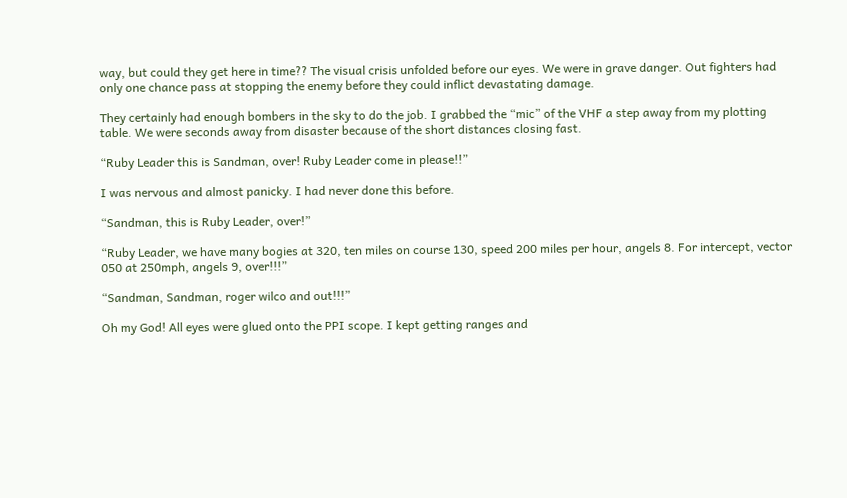way, but could they get here in time?? The visual crisis unfolded before our eyes. We were in grave danger. Out fighters had only one chance pass at stopping the enemy before they could inflict devastating damage.

They certainly had enough bombers in the sky to do the job. I grabbed the “mic” of the VHF a step away from my plotting table. We were seconds away from disaster because of the short distances closing fast.

“Ruby Leader this is Sandman, over! Ruby Leader come in please!!”

I was nervous and almost panicky. I had never done this before.

“Sandman, this is Ruby Leader, over!”

“Ruby Leader, we have many bogies at 320, ten miles on course 130, speed 200 miles per hour, angels 8. For intercept, vector 050 at 250mph, angels 9, over!!!”

“Sandman, Sandman, roger wilco and out!!!”

Oh my God! All eyes were glued onto the PPI scope. I kept getting ranges and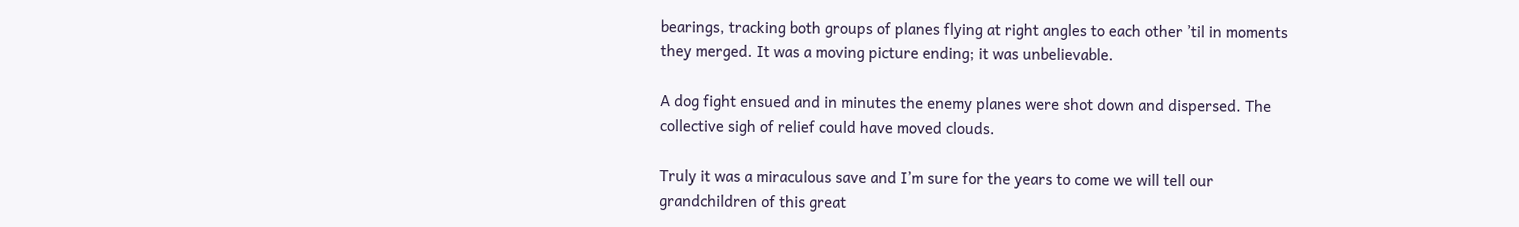bearings, tracking both groups of planes flying at right angles to each other ’til in moments they merged. It was a moving picture ending; it was unbelievable.

A dog fight ensued and in minutes the enemy planes were shot down and dispersed. The collective sigh of relief could have moved clouds.

Truly it was a miraculous save and I’m sure for the years to come we will tell our grandchildren of this great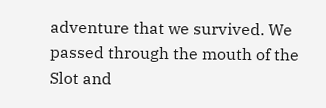adventure that we survived. We passed through the mouth of the Slot and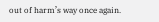out of harm’s way once again.